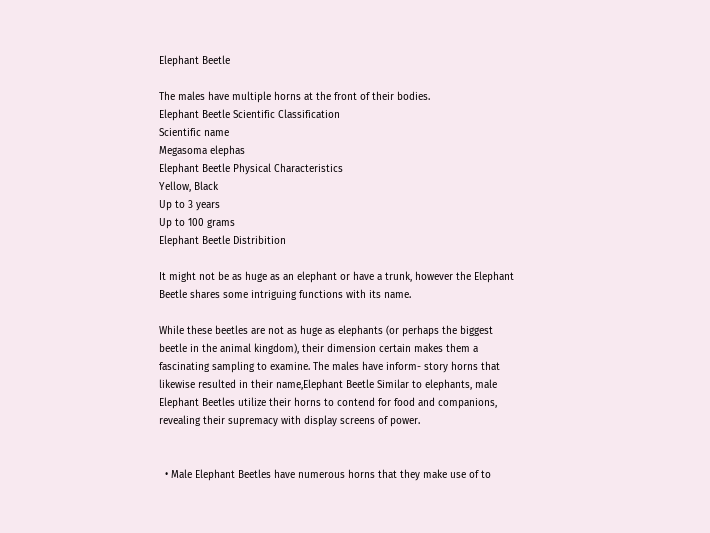Elephant Beetle

The males have multiple horns at the front of their bodies.
Elephant Beetle Scientific Classification
Scientific name
Megasoma elephas
Elephant Beetle Physical Characteristics
Yellow, Black
Up to 3 years
Up to 100 grams
Elephant Beetle Distribition

It might not be as huge as an elephant or have a trunk, however the Elephant Beetle shares some intriguing functions with its name.

While these beetles are not as huge as elephants (or perhaps the biggest beetle in the animal kingdom), their dimension certain makes them a fascinating sampling to examine. The males have inform- story horns that likewise resulted in their name,Elephant Beetle Similar to elephants, male Elephant Beetles utilize their horns to contend for food and companions, revealing their supremacy with display screens of power.


  • Male Elephant Beetles have numerous horns that they make use of to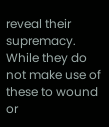reveal their supremacy. While they do not make use of these to wound or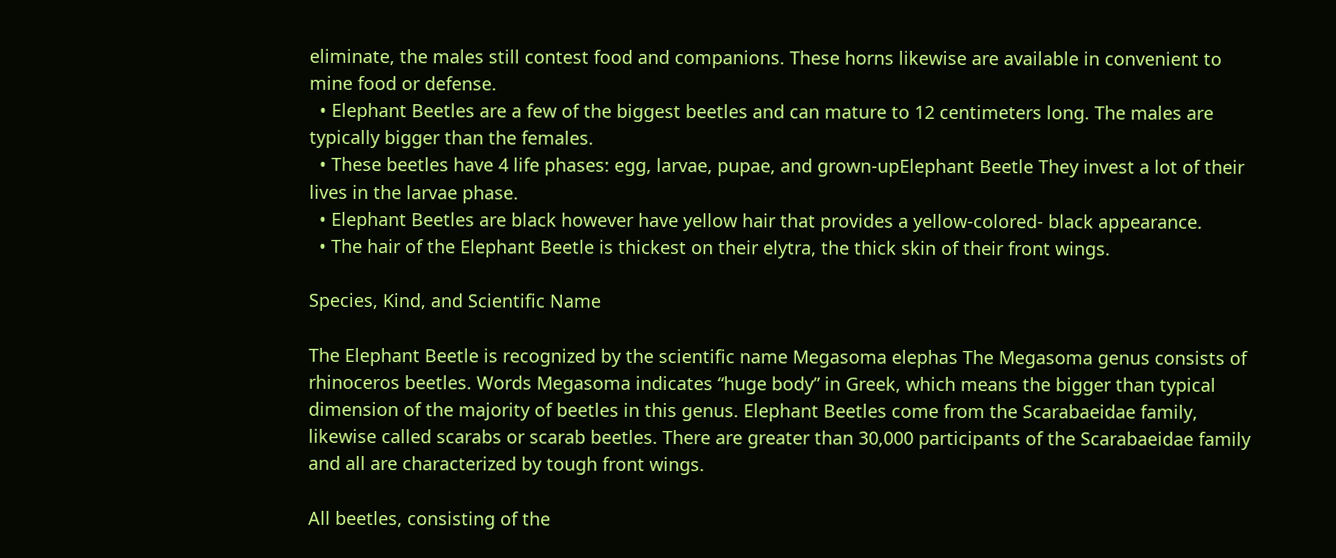eliminate, the males still contest food and companions. These horns likewise are available in convenient to mine food or defense.
  • Elephant Beetles are a few of the biggest beetles and can mature to 12 centimeters long. The males are typically bigger than the females.
  • These beetles have 4 life phases: egg, larvae, pupae, and grown-upElephant Beetle They invest a lot of their lives in the larvae phase.
  • Elephant Beetles are black however have yellow hair that provides a yellow-colored- black appearance.
  • The hair of the Elephant Beetle is thickest on their elytra, the thick skin of their front wings.

Species, Kind, and Scientific Name

The Elephant Beetle is recognized by the scientific name Megasoma elephas The Megasoma genus consists of rhinoceros beetles. Words Megasoma indicates “huge body” in Greek, which means the bigger than typical dimension of the majority of beetles in this genus. Elephant Beetles come from the Scarabaeidae family, likewise called scarabs or scarab beetles. There are greater than 30,000 participants of the Scarabaeidae family and all are characterized by tough front wings.

All beetles, consisting of the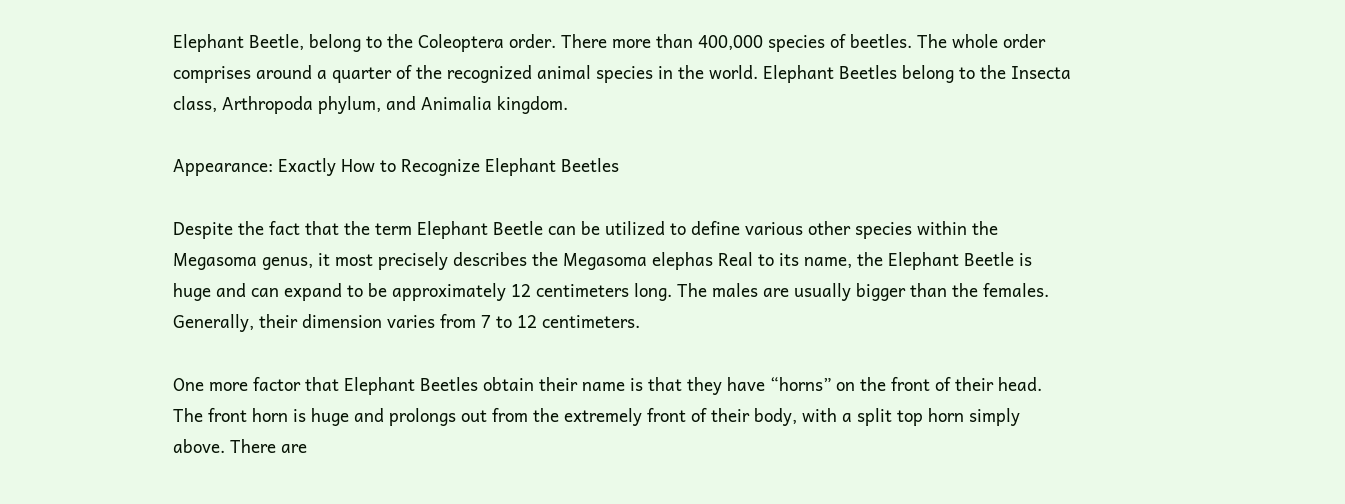Elephant Beetle, belong to the Coleoptera order. There more than 400,000 species of beetles. The whole order comprises around a quarter of the recognized animal species in the world. Elephant Beetles belong to the Insecta class, Arthropoda phylum, and Animalia kingdom.

Appearance: Exactly How to Recognize Elephant Beetles

Despite the fact that the term Elephant Beetle can be utilized to define various other species within the Megasoma genus, it most precisely describes the Megasoma elephas Real to its name, the Elephant Beetle is huge and can expand to be approximately 12 centimeters long. The males are usually bigger than the females. Generally, their dimension varies from 7 to 12 centimeters.

One more factor that Elephant Beetles obtain their name is that they have “horns” on the front of their head. The front horn is huge and prolongs out from the extremely front of their body, with a split top horn simply above. There are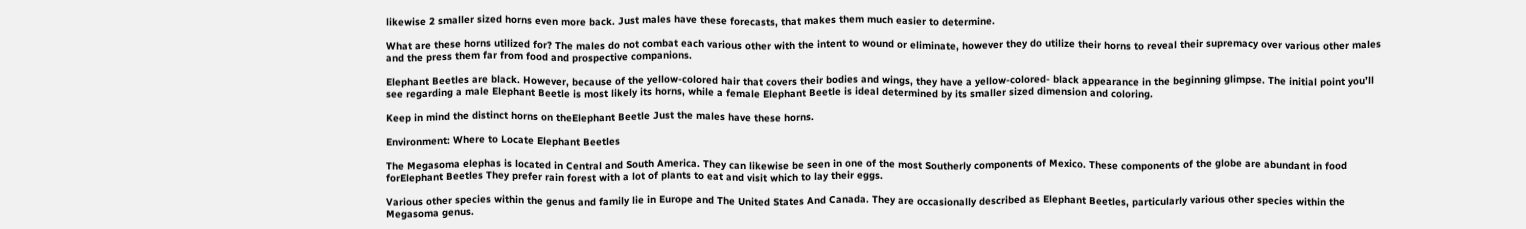likewise 2 smaller sized horns even more back. Just males have these forecasts, that makes them much easier to determine.

What are these horns utilized for? The males do not combat each various other with the intent to wound or eliminate, however they do utilize their horns to reveal their supremacy over various other males and the press them far from food and prospective companions.

Elephant Beetles are black. However, because of the yellow-colored hair that covers their bodies and wings, they have a yellow-colored- black appearance in the beginning glimpse. The initial point you’ll see regarding a male Elephant Beetle is most likely its horns, while a female Elephant Beetle is ideal determined by its smaller sized dimension and coloring.

Keep in mind the distinct horns on theElephant Beetle Just the males have these horns.

Environment: Where to Locate Elephant Beetles

The Megasoma elephas is located in Central and South America. They can likewise be seen in one of the most Southerly components of Mexico. These components of the globe are abundant in food forElephant Beetles They prefer rain forest with a lot of plants to eat and visit which to lay their eggs.

Various other species within the genus and family lie in Europe and The United States And Canada. They are occasionally described as Elephant Beetles, particularly various other species within the Megasoma genus.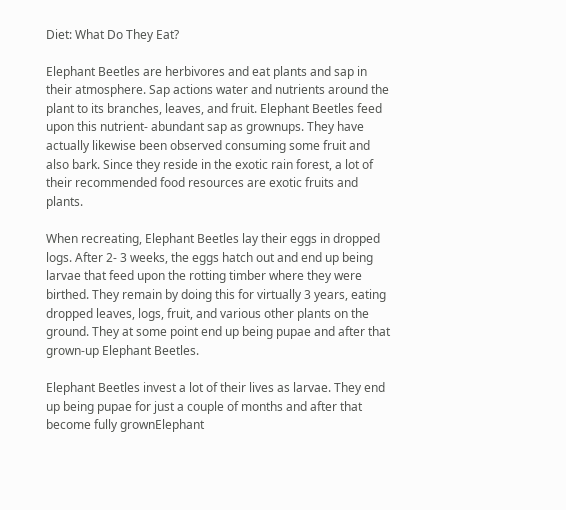Diet: What Do They Eat?

Elephant Beetles are herbivores and eat plants and sap in their atmosphere. Sap actions water and nutrients around the plant to its branches, leaves, and fruit. Elephant Beetles feed upon this nutrient- abundant sap as grownups. They have actually likewise been observed consuming some fruit and also bark. Since they reside in the exotic rain forest, a lot of their recommended food resources are exotic fruits and plants.

When recreating, Elephant Beetles lay their eggs in dropped logs. After 2- 3 weeks, the eggs hatch out and end up being larvae that feed upon the rotting timber where they were birthed. They remain by doing this for virtually 3 years, eating dropped leaves, logs, fruit, and various other plants on the ground. They at some point end up being pupae and after that grown-up Elephant Beetles.

Elephant Beetles invest a lot of their lives as larvae. They end up being pupae for just a couple of months and after that become fully grownElephant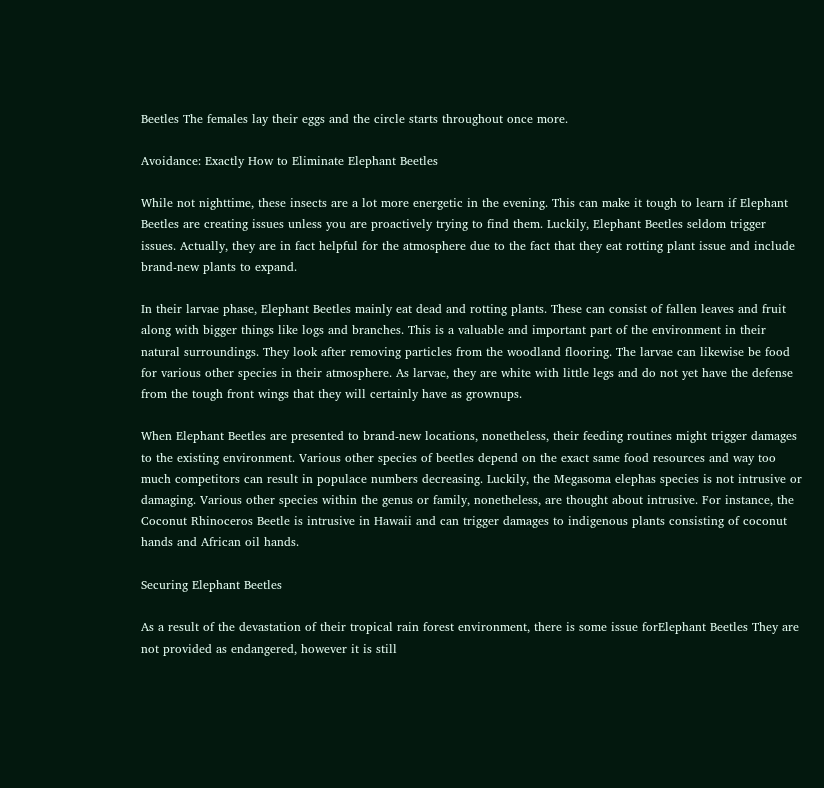Beetles The females lay their eggs and the circle starts throughout once more.

Avoidance: Exactly How to Eliminate Elephant Beetles

While not nighttime, these insects are a lot more energetic in the evening. This can make it tough to learn if Elephant Beetles are creating issues unless you are proactively trying to find them. Luckily, Elephant Beetles seldom trigger issues. Actually, they are in fact helpful for the atmosphere due to the fact that they eat rotting plant issue and include brand-new plants to expand.

In their larvae phase, Elephant Beetles mainly eat dead and rotting plants. These can consist of fallen leaves and fruit along with bigger things like logs and branches. This is a valuable and important part of the environment in their natural surroundings. They look after removing particles from the woodland flooring. The larvae can likewise be food for various other species in their atmosphere. As larvae, they are white with little legs and do not yet have the defense from the tough front wings that they will certainly have as grownups.

When Elephant Beetles are presented to brand-new locations, nonetheless, their feeding routines might trigger damages to the existing environment. Various other species of beetles depend on the exact same food resources and way too much competitors can result in populace numbers decreasing. Luckily, the Megasoma elephas species is not intrusive or damaging. Various other species within the genus or family, nonetheless, are thought about intrusive. For instance, the Coconut Rhinoceros Beetle is intrusive in Hawaii and can trigger damages to indigenous plants consisting of coconut hands and African oil hands.

Securing Elephant Beetles

As a result of the devastation of their tropical rain forest environment, there is some issue forElephant Beetles They are not provided as endangered, however it is still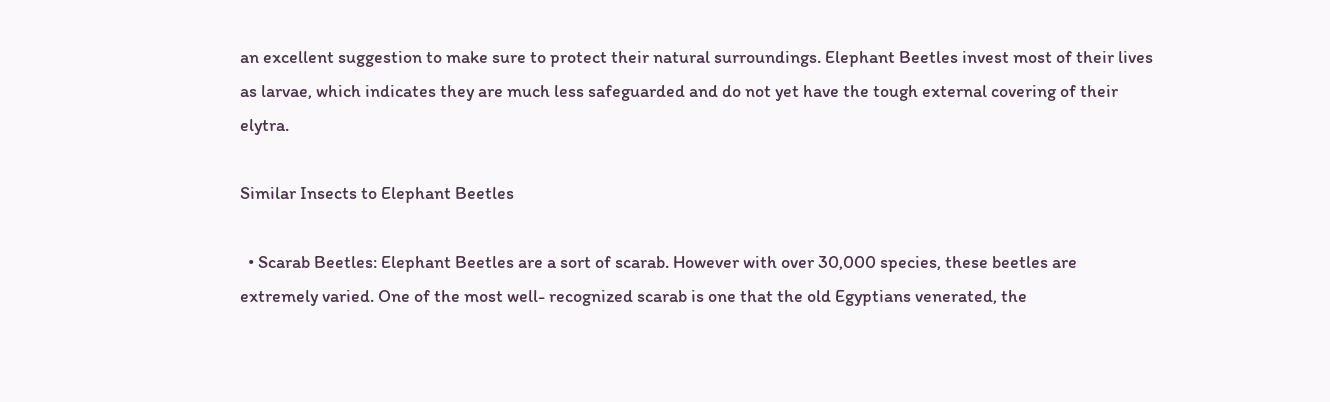an excellent suggestion to make sure to protect their natural surroundings. Elephant Beetles invest most of their lives as larvae, which indicates they are much less safeguarded and do not yet have the tough external covering of their elytra.

Similar Insects to Elephant Beetles

  • Scarab Beetles: Elephant Beetles are a sort of scarab. However with over 30,000 species, these beetles are extremely varied. One of the most well- recognized scarab is one that the old Egyptians venerated, the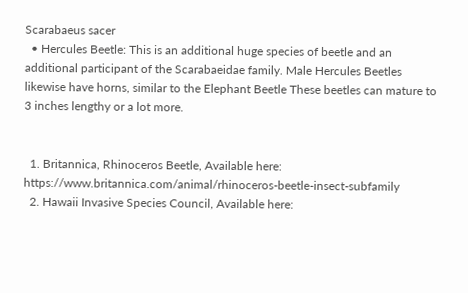Scarabaeus sacer
  • Hercules Beetle: This is an additional huge species of beetle and an additional participant of the Scarabaeidae family. Male Hercules Beetles likewise have horns, similar to the Elephant Beetle These beetles can mature to 3 inches lengthy or a lot more.


  1. Britannica, Rhinoceros Beetle, Available here: https://www.britannica.com/animal/rhinoceros-beetle-insect-subfamily
  2. Hawaii Invasive Species Council, Available here: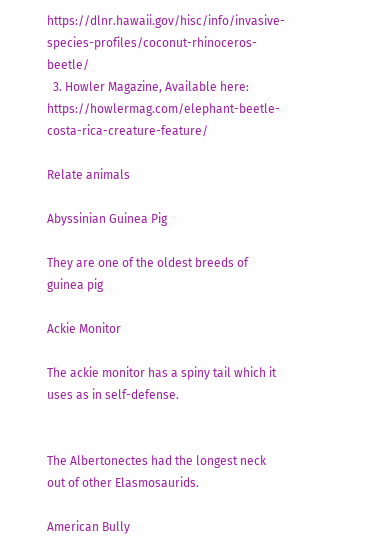https://dlnr.hawaii.gov/hisc/info/invasive-species-profiles/coconut-rhinoceros-beetle/
  3. Howler Magazine, Available here: https://howlermag.com/elephant-beetle-costa-rica-creature-feature/

Relate animals

Abyssinian Guinea Pig

They are one of the oldest breeds of guinea pig

Ackie Monitor

The ackie monitor has a spiny tail which it uses as in self-defense.


The Albertonectes had the longest neck out of other Elasmosaurids.

American Bully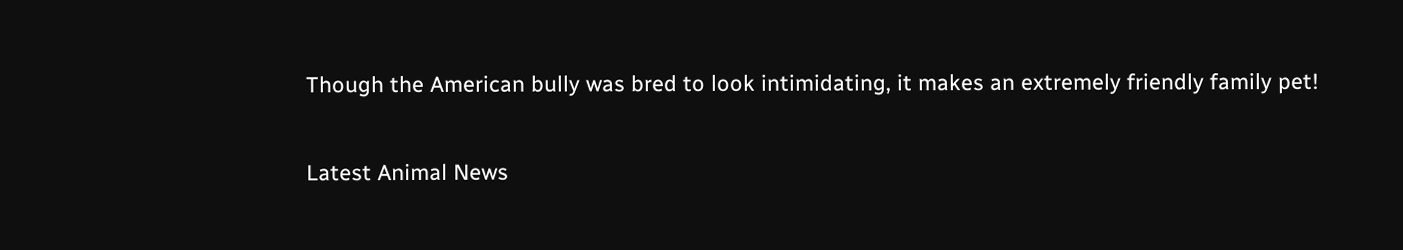Though the American bully was bred to look intimidating, it makes an extremely friendly family pet!

Latest Animal News